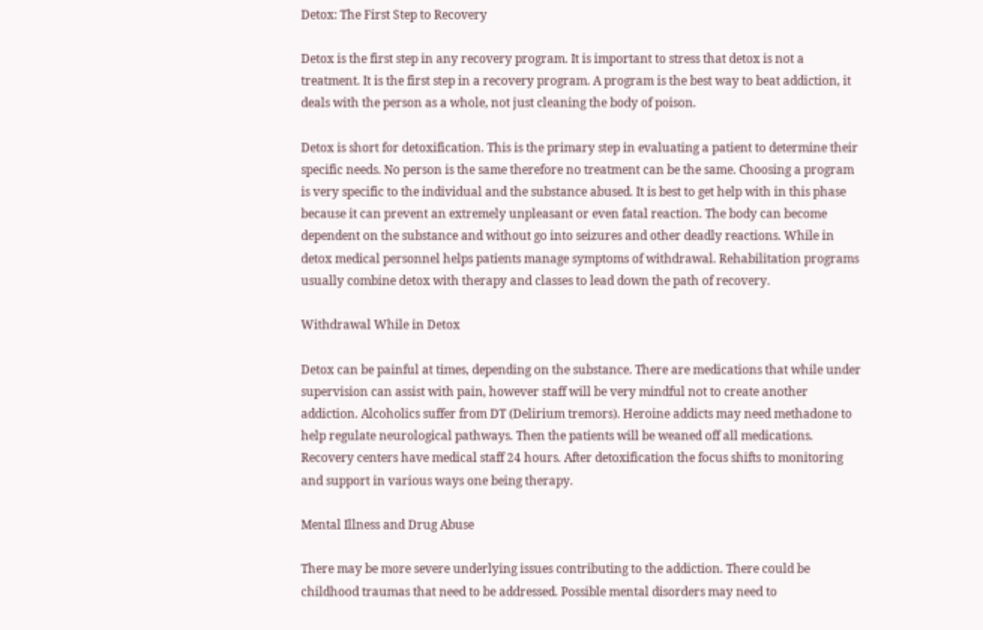Detox: The First Step to Recovery

Detox is the first step in any recovery program. It is important to stress that detox is not a treatment. It is the first step in a recovery program. A program is the best way to beat addiction, it deals with the person as a whole, not just cleaning the body of poison.

Detox is short for detoxification. This is the primary step in evaluating a patient to determine their specific needs. No person is the same therefore no treatment can be the same. Choosing a program is very specific to the individual and the substance abused. It is best to get help with in this phase because it can prevent an extremely unpleasant or even fatal reaction. The body can become dependent on the substance and without go into seizures and other deadly reactions. While in detox medical personnel helps patients manage symptoms of withdrawal. Rehabilitation programs usually combine detox with therapy and classes to lead down the path of recovery.

Withdrawal While in Detox

Detox can be painful at times, depending on the substance. There are medications that while under supervision can assist with pain, however staff will be very mindful not to create another addiction. Alcoholics suffer from DT (Delirium tremors). Heroine addicts may need methadone to help regulate neurological pathways. Then the patients will be weaned off all medications. Recovery centers have medical staff 24 hours. After detoxification the focus shifts to monitoring and support in various ways one being therapy.

Mental Illness and Drug Abuse

There may be more severe underlying issues contributing to the addiction. There could be childhood traumas that need to be addressed. Possible mental disorders may need to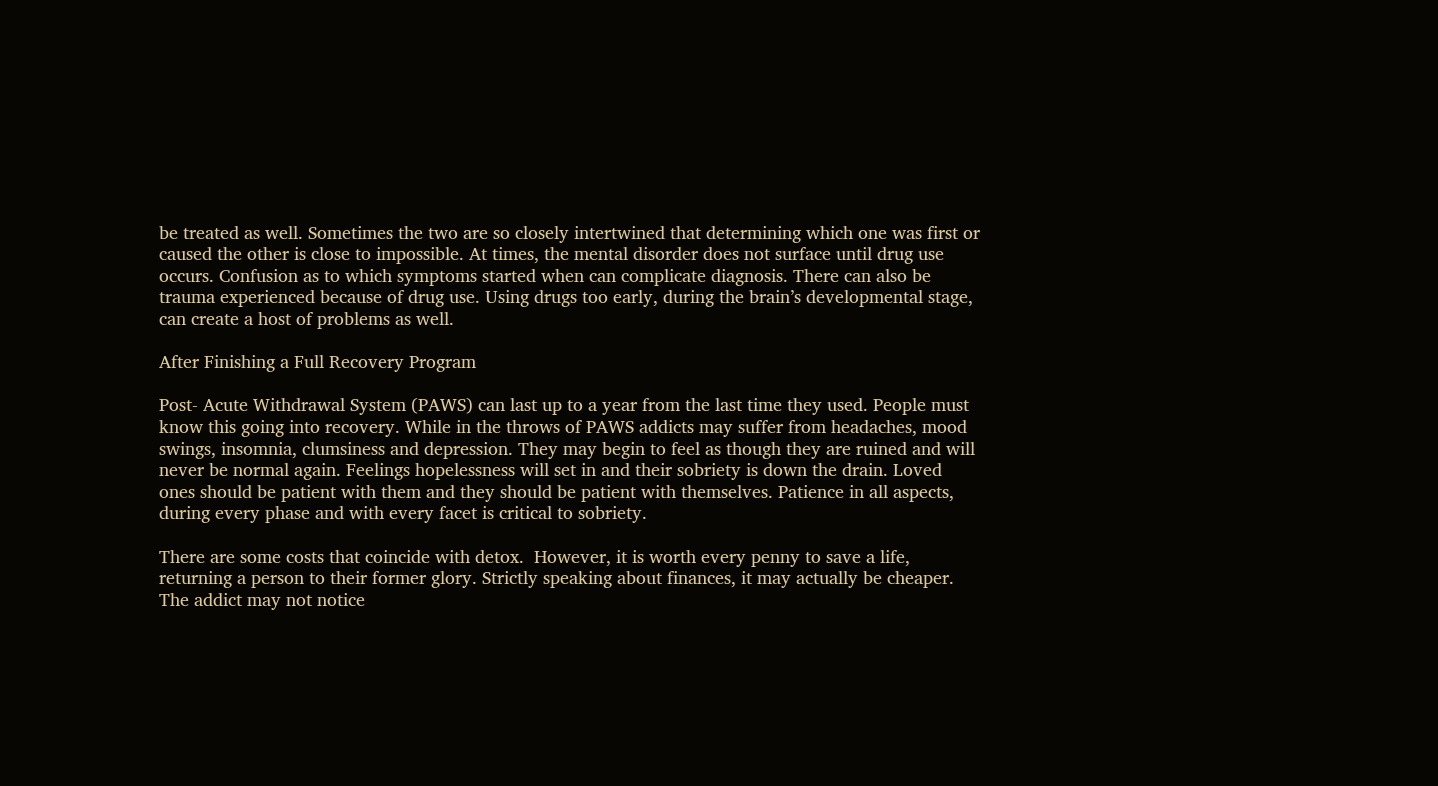be treated as well. Sometimes the two are so closely intertwined that determining which one was first or caused the other is close to impossible. At times, the mental disorder does not surface until drug use occurs. Confusion as to which symptoms started when can complicate diagnosis. There can also be trauma experienced because of drug use. Using drugs too early, during the brain’s developmental stage, can create a host of problems as well.

After Finishing a Full Recovery Program

Post- Acute Withdrawal System (PAWS) can last up to a year from the last time they used. People must know this going into recovery. While in the throws of PAWS addicts may suffer from headaches, mood swings, insomnia, clumsiness and depression. They may begin to feel as though they are ruined and will never be normal again. Feelings hopelessness will set in and their sobriety is down the drain. Loved ones should be patient with them and they should be patient with themselves. Patience in all aspects, during every phase and with every facet is critical to sobriety.

There are some costs that coincide with detox.  However, it is worth every penny to save a life, returning a person to their former glory. Strictly speaking about finances, it may actually be cheaper. The addict may not notice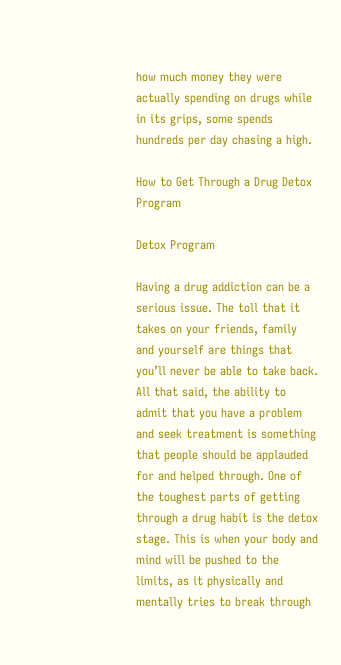how much money they were actually spending on drugs while in its grips, some spends hundreds per day chasing a high.

How to Get Through a Drug Detox Program

Detox Program

Having a drug addiction can be a serious issue. The toll that it takes on your friends, family and yourself are things that you’ll never be able to take back. All that said, the ability to admit that you have a problem and seek treatment is something that people should be applauded for and helped through. One of the toughest parts of getting through a drug habit is the detox stage. This is when your body and mind will be pushed to the limits, as it physically and mentally tries to break through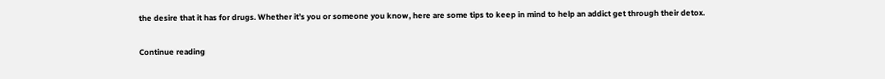the desire that it has for drugs. Whether it’s you or someone you know, here are some tips to keep in mind to help an addict get through their detox.

Continue reading